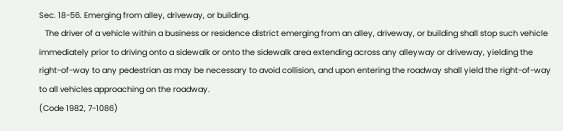Sec. 18-56. Emerging from alley, driveway, or building.
   The driver of a vehicle within a business or residence district emerging from an alley, driveway, or building shall stop such vehicle immediately prior to driving onto a sidewalk or onto the sidewalk area extending across any alleyway or driveway, yielding the right-of-way to any pedestrian as may be necessary to avoid collision, and upon entering the roadway shall yield the right-of-way to all vehicles approaching on the roadway.
(Code 1982, 7-1086)